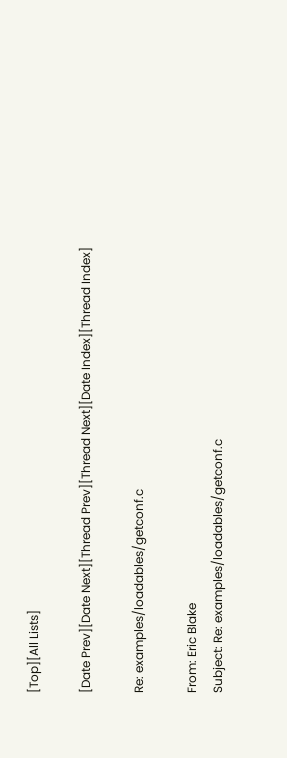[Top][All Lists]

[Date Prev][Date Next][Thread Prev][Thread Next][Date Index][Thread Index]

Re: examples/loadables/getconf.c

From: Eric Blake
Subject: Re: examples/loadables/getconf.c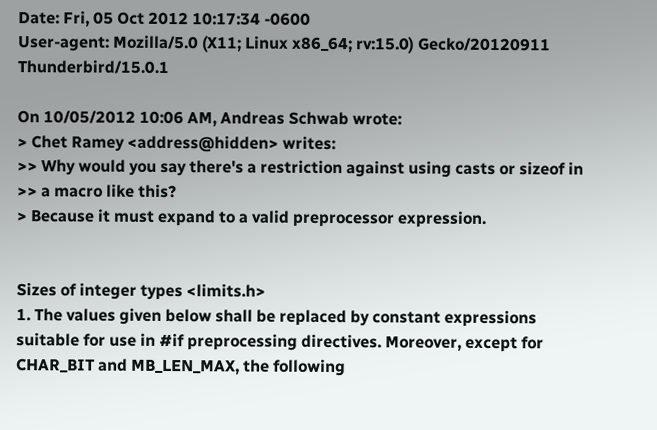Date: Fri, 05 Oct 2012 10:17:34 -0600
User-agent: Mozilla/5.0 (X11; Linux x86_64; rv:15.0) Gecko/20120911 Thunderbird/15.0.1

On 10/05/2012 10:06 AM, Andreas Schwab wrote:
> Chet Ramey <address@hidden> writes:
>> Why would you say there's a restriction against using casts or sizeof in
>> a macro like this?
> Because it must expand to a valid preprocessor expression.


Sizes of integer types <limits.h>
1. The values given below shall be replaced by constant expressions
suitable for use in #if preprocessing directives. Moreover, except for
CHAR_BIT and MB_LEN_MAX, the following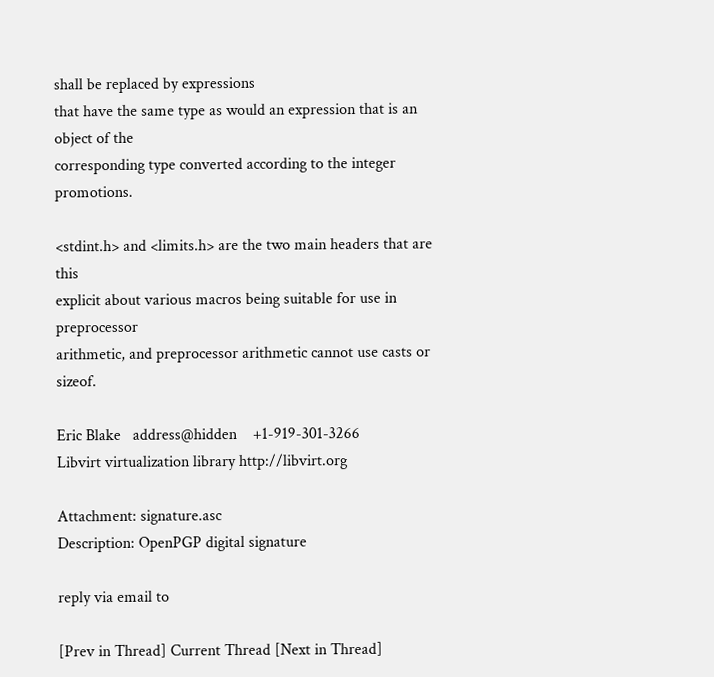shall be replaced by expressions
that have the same type as would an expression that is an object of the
corresponding type converted according to the integer promotions.

<stdint.h> and <limits.h> are the two main headers that are this
explicit about various macros being suitable for use in preprocessor
arithmetic, and preprocessor arithmetic cannot use casts or sizeof.

Eric Blake   address@hidden    +1-919-301-3266
Libvirt virtualization library http://libvirt.org

Attachment: signature.asc
Description: OpenPGP digital signature

reply via email to

[Prev in Thread] Current Thread [Next in Thread]